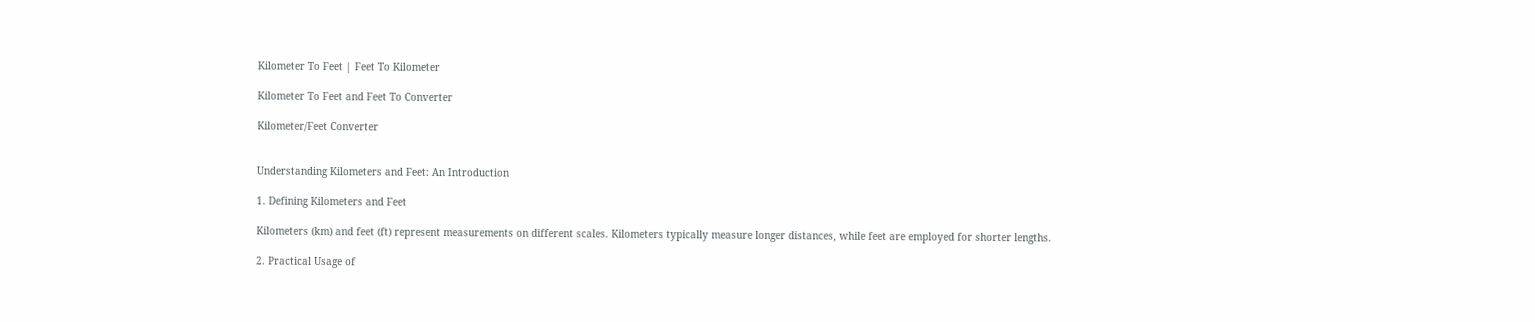Kilometer To Feet | Feet To Kilometer

Kilometer To Feet and Feet To Converter

Kilometer/Feet Converter


Understanding Kilometers and Feet: An Introduction

1. Defining Kilometers and Feet

Kilometers (km) and feet (ft) represent measurements on different scales. Kilometers typically measure longer distances, while feet are employed for shorter lengths.

2. Practical Usage of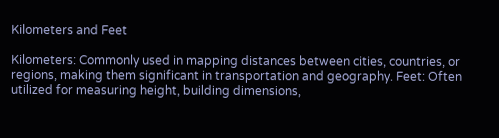Kilometers and Feet

Kilometers: Commonly used in mapping distances between cities, countries, or regions, making them significant in transportation and geography. Feet: Often utilized for measuring height, building dimensions,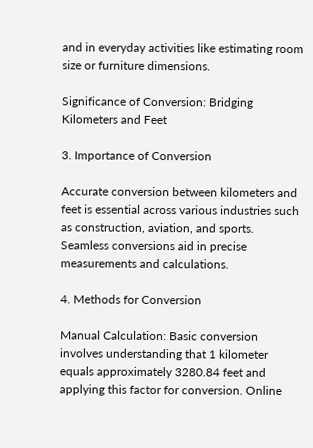and in everyday activities like estimating room size or furniture dimensions.

Significance of Conversion: Bridging Kilometers and Feet

3. Importance of Conversion

Accurate conversion between kilometers and feet is essential across various industries such as construction, aviation, and sports. Seamless conversions aid in precise measurements and calculations.

4. Methods for Conversion

Manual Calculation: Basic conversion involves understanding that 1 kilometer equals approximately 3280.84 feet and applying this factor for conversion. Online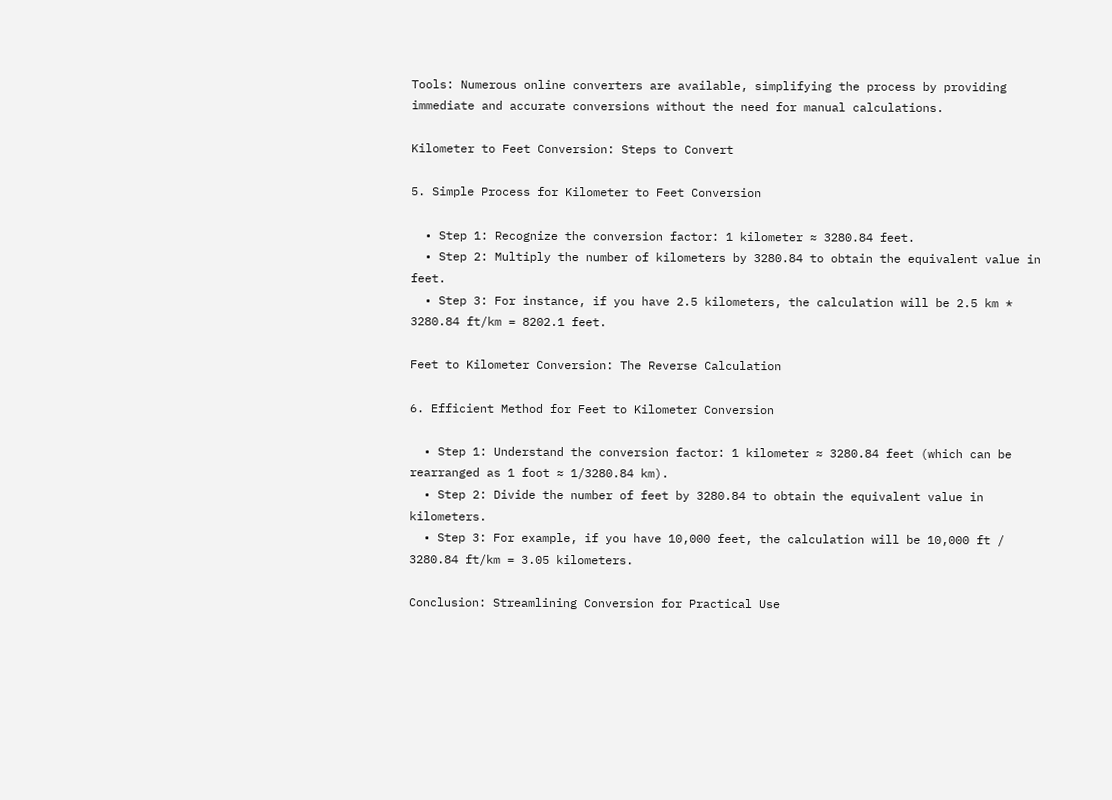Tools: Numerous online converters are available, simplifying the process by providing immediate and accurate conversions without the need for manual calculations.

Kilometer to Feet Conversion: Steps to Convert

5. Simple Process for Kilometer to Feet Conversion

  • Step 1: Recognize the conversion factor: 1 kilometer ≈ 3280.84 feet.
  • Step 2: Multiply the number of kilometers by 3280.84 to obtain the equivalent value in feet.
  • Step 3: For instance, if you have 2.5 kilometers, the calculation will be 2.5 km * 3280.84 ft/km = 8202.1 feet.

Feet to Kilometer Conversion: The Reverse Calculation

6. Efficient Method for Feet to Kilometer Conversion

  • Step 1: Understand the conversion factor: 1 kilometer ≈ 3280.84 feet (which can be rearranged as 1 foot ≈ 1/3280.84 km).
  • Step 2: Divide the number of feet by 3280.84 to obtain the equivalent value in kilometers.
  • Step 3: For example, if you have 10,000 feet, the calculation will be 10,000 ft / 3280.84 ft/km = 3.05 kilometers.

Conclusion: Streamlining Conversion for Practical Use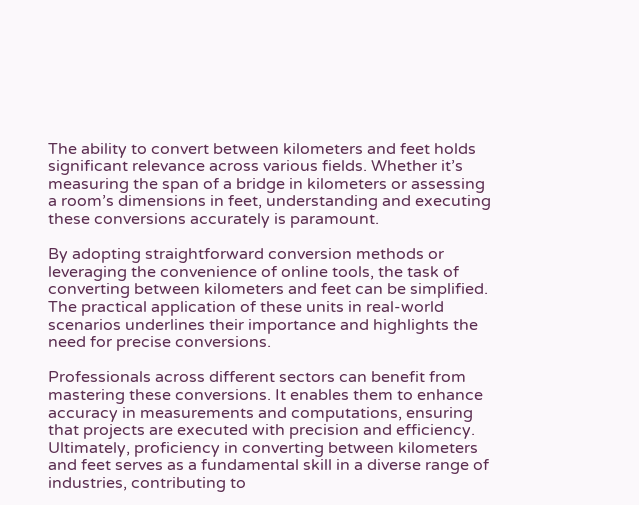The ability to convert between kilometers and feet holds significant relevance across various fields. Whether it’s measuring the span of a bridge in kilometers or assessing a room’s dimensions in feet, understanding and executing these conversions accurately is paramount.

By adopting straightforward conversion methods or leveraging the convenience of online tools, the task of converting between kilometers and feet can be simplified. The practical application of these units in real-world scenarios underlines their importance and highlights the need for precise conversions.

Professionals across different sectors can benefit from mastering these conversions. It enables them to enhance accuracy in measurements and computations, ensuring that projects are executed with precision and efficiency. Ultimately, proficiency in converting between kilometers and feet serves as a fundamental skill in a diverse range of industries, contributing to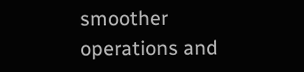smoother operations and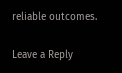reliable outcomes.

Leave a Reply